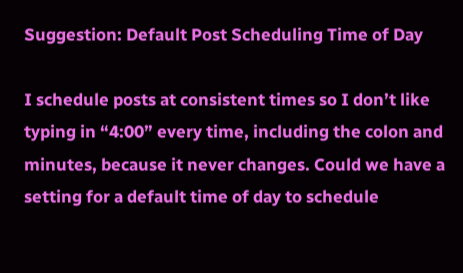Suggestion: Default Post Scheduling Time of Day

I schedule posts at consistent times so I don’t like typing in “4:00” every time, including the colon and minutes, because it never changes. Could we have a setting for a default time of day to schedule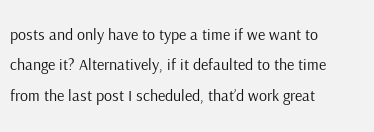posts and only have to type a time if we want to change it? Alternatively, if it defaulted to the time from the last post I scheduled, that’d work great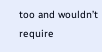too and wouldn’t require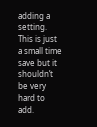adding a setting. This is just a small time save but it shouldn’t be very hard to add.